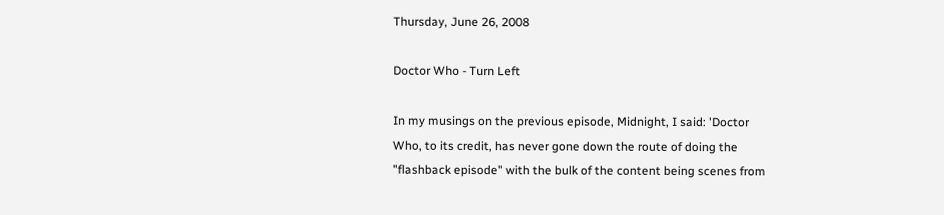Thursday, June 26, 2008

Doctor Who - Turn Left

In my musings on the previous episode, Midnight, I said: 'Doctor Who, to its credit, has never gone down the route of doing the "flashback episode" with the bulk of the content being scenes from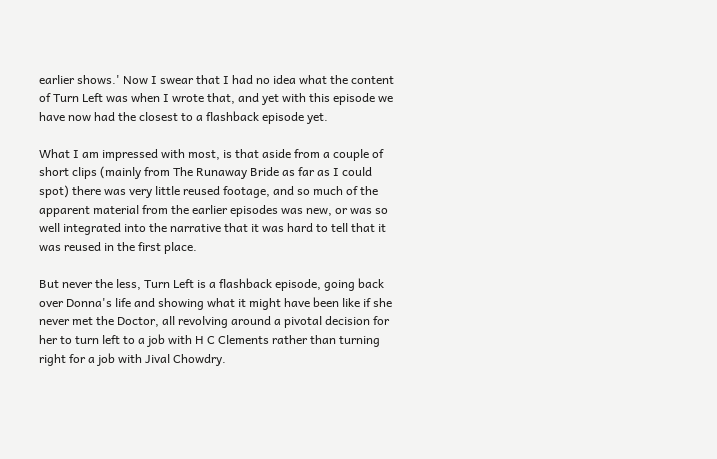earlier shows.' Now I swear that I had no idea what the content of Turn Left was when I wrote that, and yet with this episode we have now had the closest to a flashback episode yet.

What I am impressed with most, is that aside from a couple of short clips (mainly from The Runaway Bride as far as I could spot) there was very little reused footage, and so much of the apparent material from the earlier episodes was new, or was so well integrated into the narrative that it was hard to tell that it was reused in the first place.

But never the less, Turn Left is a flashback episode, going back over Donna's life and showing what it might have been like if she never met the Doctor, all revolving around a pivotal decision for her to turn left to a job with H C Clements rather than turning right for a job with Jival Chowdry.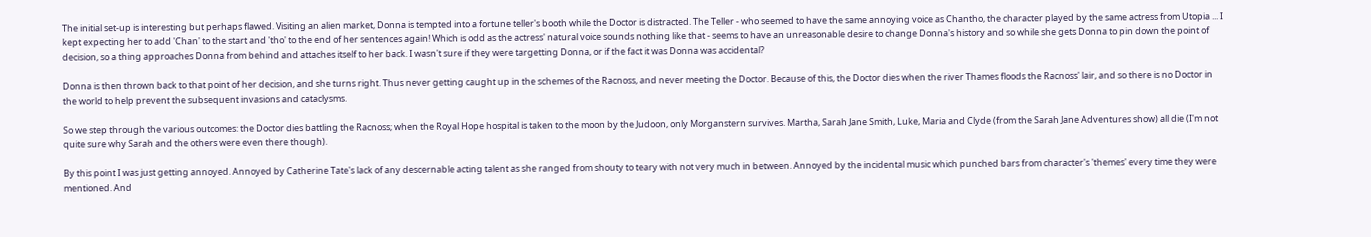The initial set-up is interesting but perhaps flawed. Visiting an alien market, Donna is tempted into a fortune teller's booth while the Doctor is distracted. The Teller - who seemed to have the same annoying voice as Chantho, the character played by the same actress from Utopia ... I kept expecting her to add 'Chan' to the start and 'tho' to the end of her sentences again! Which is odd as the actress' natural voice sounds nothing like that - seems to have an unreasonable desire to change Donna's history and so while she gets Donna to pin down the point of decision, so a thing approaches Donna from behind and attaches itself to her back. I wasn't sure if they were targetting Donna, or if the fact it was Donna was accidental?

Donna is then thrown back to that point of her decision, and she turns right. Thus never getting caught up in the schemes of the Racnoss, and never meeting the Doctor. Because of this, the Doctor dies when the river Thames floods the Racnoss' lair, and so there is no Doctor in the world to help prevent the subsequent invasions and cataclysms.

So we step through the various outcomes: the Doctor dies battling the Racnoss; when the Royal Hope hospital is taken to the moon by the Judoon, only Morganstern survives. Martha, Sarah Jane Smith, Luke, Maria and Clyde (from the Sarah Jane Adventures show) all die (I'm not quite sure why Sarah and the others were even there though).

By this point I was just getting annoyed. Annoyed by Catherine Tate's lack of any descernable acting talent as she ranged from shouty to teary with not very much in between. Annoyed by the incidental music which punched bars from character's 'themes' every time they were mentioned. And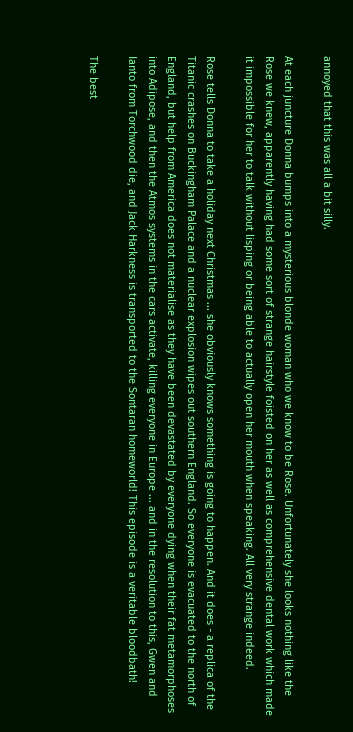annoyed that this was all a bit silly.

At each juncture Donna bumps into a mysterious blonde woman who we know to be Rose. Unfortunately she looks nothing like the Rose we knew, apparently having had some sort of strange hairstyle foisted on her as well as comprehensive dental work which made it impossible for her to talk without lisping or being able to actually open her mouth when speaking. All very strange indeed.

Rose tells Donna to take a holiday next Christmas ... she obviously knows something is going to happen. And it does - a replica of the Titanic crashes on Buckingham Palace and a nuclear explosion wipes out southern England. So everyone is evacuated to the north of England, but help from America does not materialise as they have been devastated by everyone dying when their fat metamorphoses into Adipose, and then the Atmos systems in the cars activate, killing everyone in Europe ... and in the resolution to this, Gwen and Ianto from Torchwood die, and Jack Harkness is transported to the Sontaran homeworld! This episode is a veritable bloodbath!

The best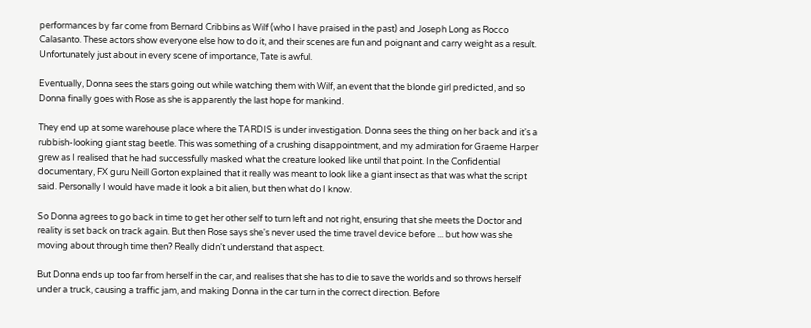performances by far come from Bernard Cribbins as Wilf (who I have praised in the past) and Joseph Long as Rocco Calasanto. These actors show everyone else how to do it, and their scenes are fun and poignant and carry weight as a result. Unfortunately just about in every scene of importance, Tate is awful.

Eventually, Donna sees the stars going out while watching them with Wilf, an event that the blonde girl predicted, and so Donna finally goes with Rose as she is apparently the last hope for mankind.

They end up at some warehouse place where the TARDIS is under investigation. Donna sees the thing on her back and it's a rubbish-looking giant stag beetle. This was something of a crushing disappointment, and my admiration for Graeme Harper grew as I realised that he had successfully masked what the creature looked like until that point. In the Confidential documentary, FX guru Neill Gorton explained that it really was meant to look like a giant insect as that was what the script said. Personally I would have made it look a bit alien, but then what do I know.

So Donna agrees to go back in time to get her other self to turn left and not right, ensuring that she meets the Doctor and reality is set back on track again. But then Rose says she's never used the time travel device before ... but how was she moving about through time then? Really didn't understand that aspect.

But Donna ends up too far from herself in the car, and realises that she has to die to save the worlds and so throws herself under a truck, causing a traffic jam, and making Donna in the car turn in the correct direction. Before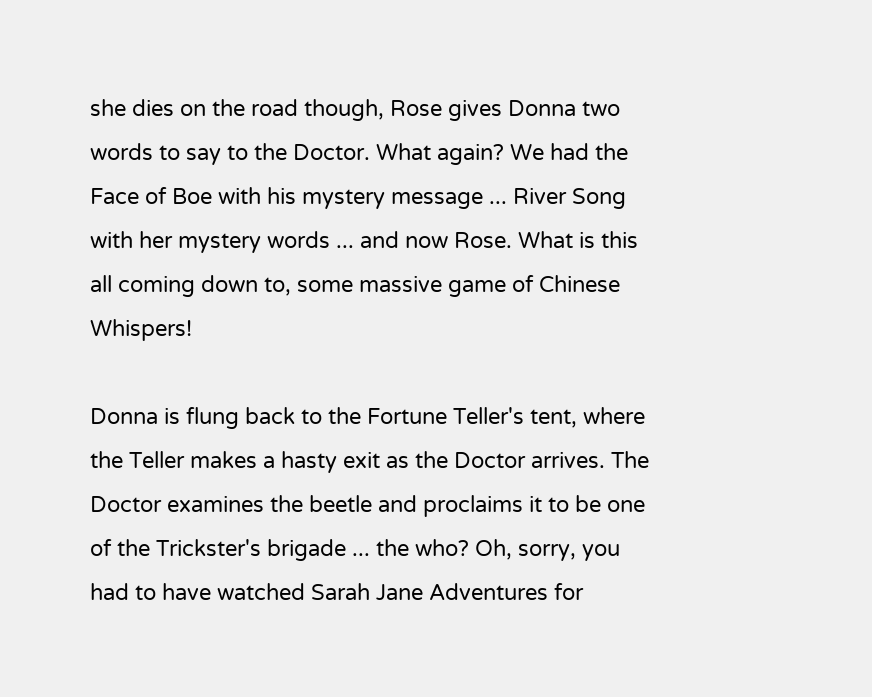she dies on the road though, Rose gives Donna two words to say to the Doctor. What again? We had the Face of Boe with his mystery message ... River Song with her mystery words ... and now Rose. What is this all coming down to, some massive game of Chinese Whispers!

Donna is flung back to the Fortune Teller's tent, where the Teller makes a hasty exit as the Doctor arrives. The Doctor examines the beetle and proclaims it to be one of the Trickster's brigade ... the who? Oh, sorry, you had to have watched Sarah Jane Adventures for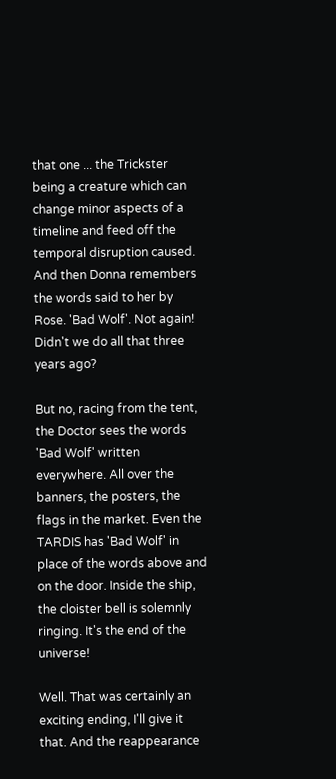that one ... the Trickster being a creature which can change minor aspects of a timeline and feed off the temporal disruption caused. And then Donna remembers the words said to her by Rose. 'Bad Wolf'. Not again! Didn't we do all that three years ago?

But no, racing from the tent, the Doctor sees the words 'Bad Wolf' written everywhere. All over the banners, the posters, the flags in the market. Even the TARDIS has 'Bad Wolf' in place of the words above and on the door. Inside the ship, the cloister bell is solemnly ringing. It's the end of the universe!

Well. That was certainly an exciting ending, I'll give it that. And the reappearance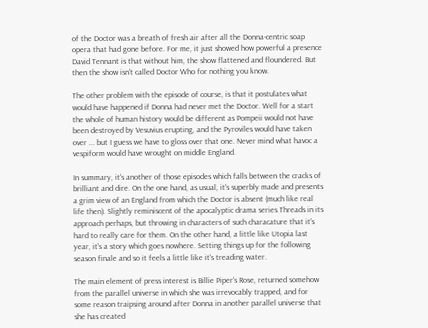of the Doctor was a breath of fresh air after all the Donna-centric soap opera that had gone before. For me, it just showed how powerful a presence David Tennant is that without him, the show flattened and floundered. But then the show isn't called Doctor Who for nothing you know.

The other problem with the episode of course, is that it postulates what would have happened if Donna had never met the Doctor. Well for a start the whole of human history would be different as Pompeii would not have been destroyed by Vesuvius erupting, and the Pyroviles would have taken over ... but I guess we have to gloss over that one. Never mind what havoc a vespiform would have wrought on middle England.

In summary, it's another of those episodes which falls between the cracks of brilliant and dire. On the one hand, as usual, it's superbly made and presents a grim view of an England from which the Doctor is absent (much like real life then). Slightly reminiscent of the apocalyptic drama series Threads in its approach perhaps, but throwing in characters of such characature that it's hard to really care for them. On the other hand, a little like Utopia last year, it's a story which goes nowhere. Setting things up for the following season finale and so it feels a little like it's treading water.

The main element of press interest is Billie Piper's Rose, returned somehow from the parallel universe in which she was irrevocably trapped, and for some reason traipsing around after Donna in another parallel universe that she has created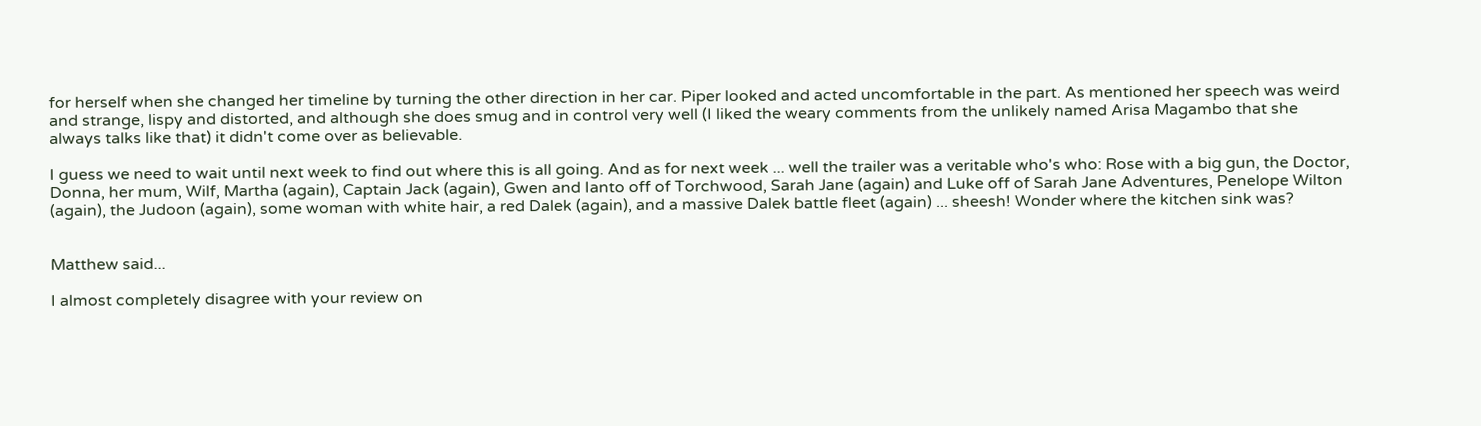for herself when she changed her timeline by turning the other direction in her car. Piper looked and acted uncomfortable in the part. As mentioned her speech was weird and strange, lispy and distorted, and although she does smug and in control very well (I liked the weary comments from the unlikely named Arisa Magambo that she always talks like that) it didn't come over as believable.

I guess we need to wait until next week to find out where this is all going. And as for next week ... well the trailer was a veritable who's who: Rose with a big gun, the Doctor, Donna, her mum, Wilf, Martha (again), Captain Jack (again), Gwen and Ianto off of Torchwood, Sarah Jane (again) and Luke off of Sarah Jane Adventures, Penelope Wilton (again), the Judoon (again), some woman with white hair, a red Dalek (again), and a massive Dalek battle fleet (again) ... sheesh! Wonder where the kitchen sink was?


Matthew said...

I almost completely disagree with your review on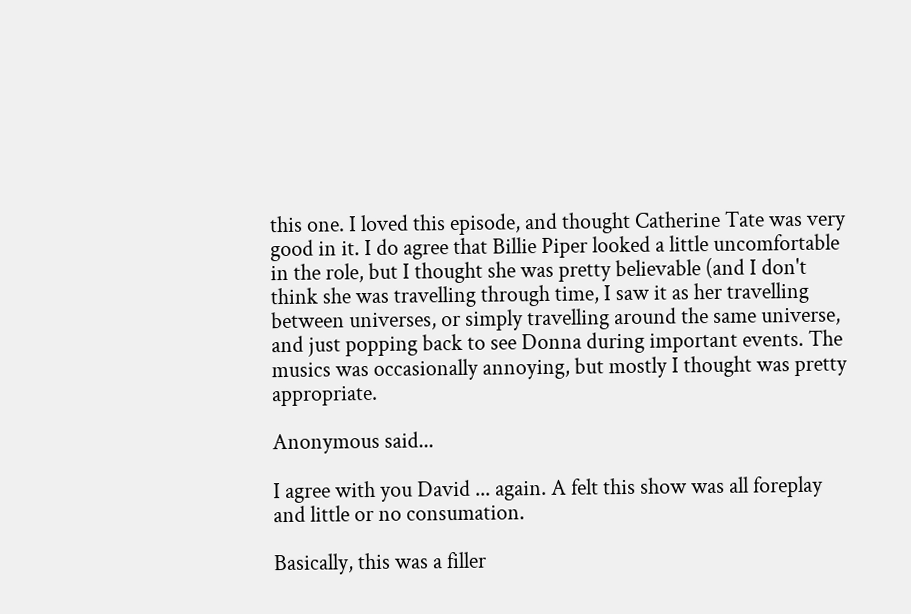this one. I loved this episode, and thought Catherine Tate was very good in it. I do agree that Billie Piper looked a little uncomfortable in the role, but I thought she was pretty believable (and I don't think she was travelling through time, I saw it as her travelling between universes, or simply travelling around the same universe, and just popping back to see Donna during important events. The musics was occasionally annoying, but mostly I thought was pretty appropriate.

Anonymous said...

I agree with you David ... again. A felt this show was all foreplay and little or no consumation.

Basically, this was a filler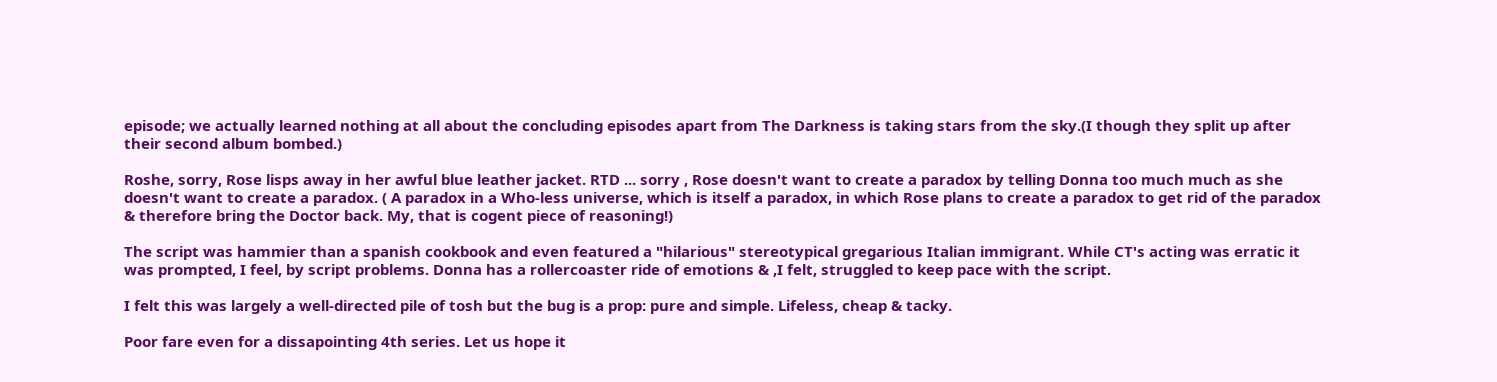episode; we actually learned nothing at all about the concluding episodes apart from The Darkness is taking stars from the sky.(I though they split up after their second album bombed.)

Roshe, sorry, Rose lisps away in her awful blue leather jacket. RTD ... sorry , Rose doesn't want to create a paradox by telling Donna too much much as she doesn't want to create a paradox. ( A paradox in a Who-less universe, which is itself a paradox, in which Rose plans to create a paradox to get rid of the paradox & therefore bring the Doctor back. My, that is cogent piece of reasoning!)

The script was hammier than a spanish cookbook and even featured a "hilarious" stereotypical gregarious Italian immigrant. While CT's acting was erratic it was prompted, I feel, by script problems. Donna has a rollercoaster ride of emotions & ,I felt, struggled to keep pace with the script.

I felt this was largely a well-directed pile of tosh but the bug is a prop: pure and simple. Lifeless, cheap & tacky.

Poor fare even for a dissapointing 4th series. Let us hope it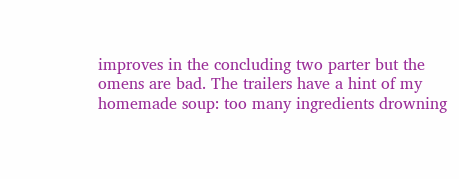improves in the concluding two parter but the omens are bad. The trailers have a hint of my homemade soup: too many ingredients drowning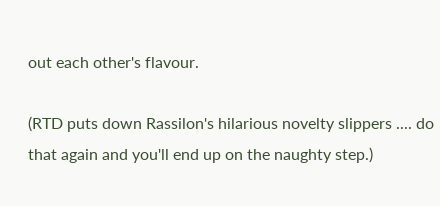out each other's flavour.

(RTD puts down Rassilon's hilarious novelty slippers .... do that again and you'll end up on the naughty step.)